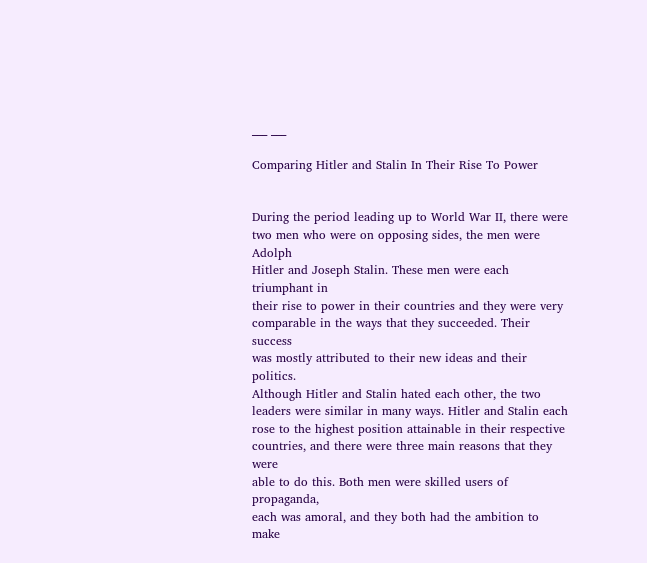___ ___

Comparing Hitler and Stalin In Their Rise To Power


During the period leading up to World War II, there were
two men who were on opposing sides, the men were Adolph
Hitler and Joseph Stalin. These men were each triumphant in
their rise to power in their countries and they were very
comparable in the ways that they succeeded. Their success
was mostly attributed to their new ideas and their politics.
Although Hitler and Stalin hated each other, the two
leaders were similar in many ways. Hitler and Stalin each
rose to the highest position attainable in their respective
countries, and there were three main reasons that they were
able to do this. Both men were skilled users of propaganda,
each was amoral, and they both had the ambition to make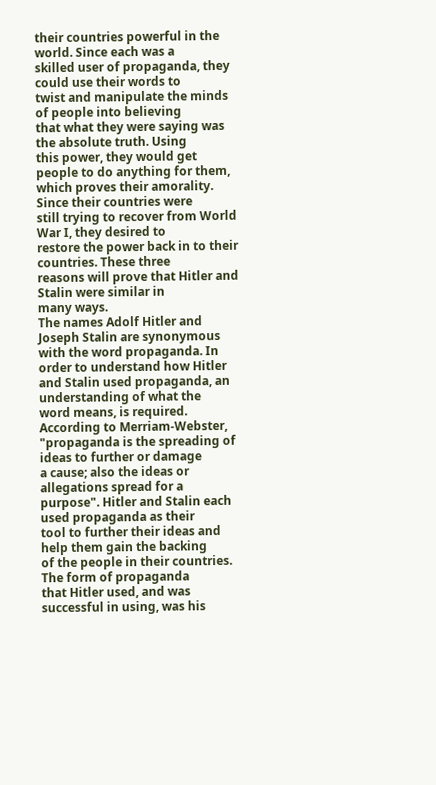their countries powerful in the world. Since each was a
skilled user of propaganda, they could use their words to
twist and manipulate the minds of people into believing
that what they were saying was the absolute truth. Using
this power, they would get people to do anything for them,
which proves their amorality. Since their countries were
still trying to recover from World War I, they desired to
restore the power back in to their countries. These three
reasons will prove that Hitler and Stalin were similar in
many ways.
The names Adolf Hitler and Joseph Stalin are synonymous
with the word propaganda. In order to understand how Hitler
and Stalin used propaganda, an understanding of what the
word means, is required. According to Merriam-Webster,
"propaganda is the spreading of ideas to further or damage
a cause; also the ideas or allegations spread for a
purpose". Hitler and Stalin each used propaganda as their
tool to further their ideas and help them gain the backing
of the people in their countries. The form of propaganda
that Hitler used, and was successful in using, was his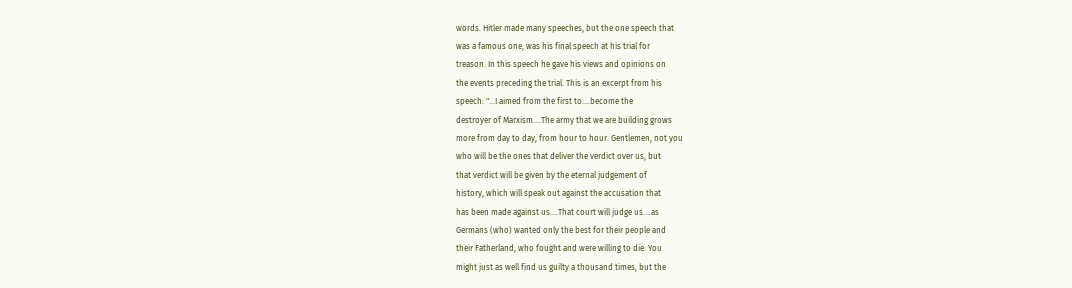words. Hitler made many speeches, but the one speech that
was a famous one, was his final speech at his trial for
treason. In this speech he gave his views and opinions on
the events preceding the trial. This is an excerpt from his
speech: "...I aimed from the first to....become the
destroyer of Marxism....The army that we are building grows
more from day to day, from hour to hour. Gentlemen, not you
who will be the ones that deliver the verdict over us, but
that verdict will be given by the eternal judgement of
history, which will speak out against the accusation that
has been made against us....That court will judge us....as
Germans (who) wanted only the best for their people and
their Fatherland, who fought and were willing to die. You
might just as well find us guilty a thousand times, but the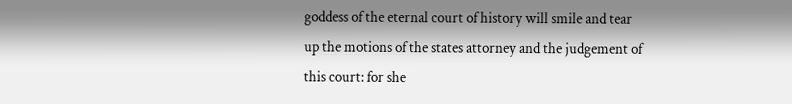goddess of the eternal court of history will smile and tear
up the motions of the states attorney and the judgement of
this court: for she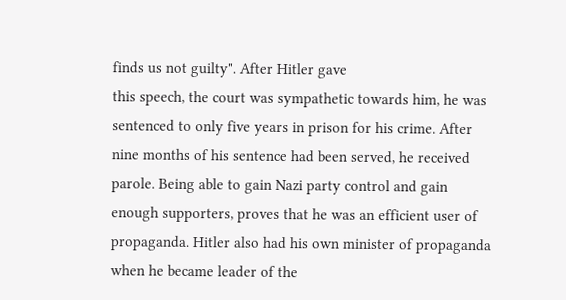finds us not guilty". After Hitler gave
this speech, the court was sympathetic towards him, he was
sentenced to only five years in prison for his crime. After
nine months of his sentence had been served, he received
parole. Being able to gain Nazi party control and gain
enough supporters, proves that he was an efficient user of
propaganda. Hitler also had his own minister of propaganda
when he became leader of the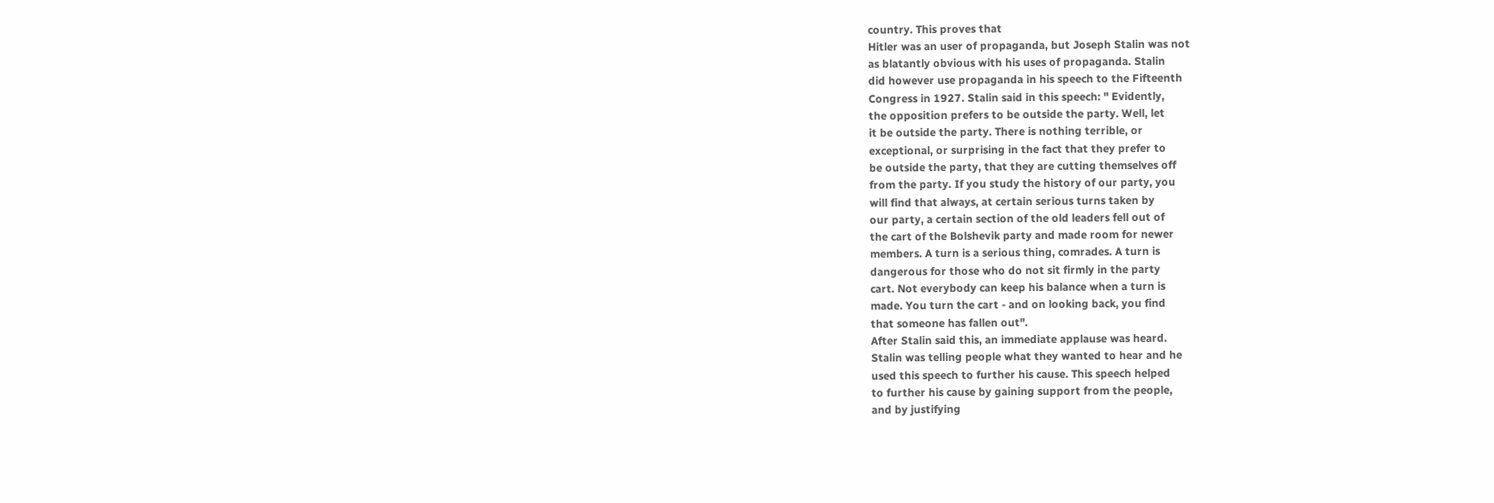country. This proves that
Hitler was an user of propaganda, but Joseph Stalin was not
as blatantly obvious with his uses of propaganda. Stalin
did however use propaganda in his speech to the Fifteenth
Congress in 1927. Stalin said in this speech: " Evidently,
the opposition prefers to be outside the party. Well, let
it be outside the party. There is nothing terrible, or
exceptional, or surprising in the fact that they prefer to
be outside the party, that they are cutting themselves off
from the party. If you study the history of our party, you
will find that always, at certain serious turns taken by
our party, a certain section of the old leaders fell out of
the cart of the Bolshevik party and made room for newer
members. A turn is a serious thing, comrades. A turn is
dangerous for those who do not sit firmly in the party
cart. Not everybody can keep his balance when a turn is
made. You turn the cart - and on looking back, you find
that someone has fallen out".
After Stalin said this, an immediate applause was heard.
Stalin was telling people what they wanted to hear and he
used this speech to further his cause. This speech helped
to further his cause by gaining support from the people,
and by justifying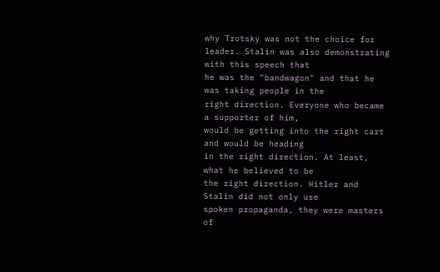why Trotsky was not the choice for
leader. Stalin was also demonstrating with this speech that
he was the "bandwagon" and that he was taking people in the
right direction. Everyone who became a supporter of him,
would be getting into the right cart and would be heading
in the right direction. At least, what he believed to be
the right direction. Hitler and Stalin did not only use
spoken propaganda, they were masters of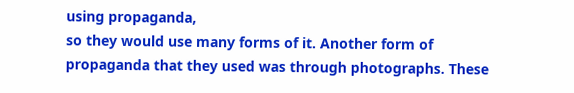using propaganda,
so they would use many forms of it. Another form of
propaganda that they used was through photographs. These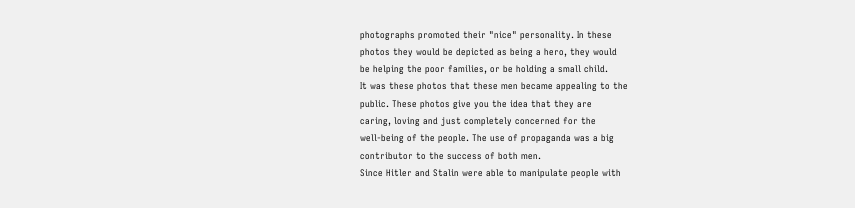photographs promoted their "nice" personality. In these
photos they would be depicted as being a hero, they would
be helping the poor families, or be holding a small child.
It was these photos that these men became appealing to the
public. These photos give you the idea that they are
caring, loving and just completely concerned for the
well-being of the people. The use of propaganda was a big
contributor to the success of both men.
Since Hitler and Stalin were able to manipulate people with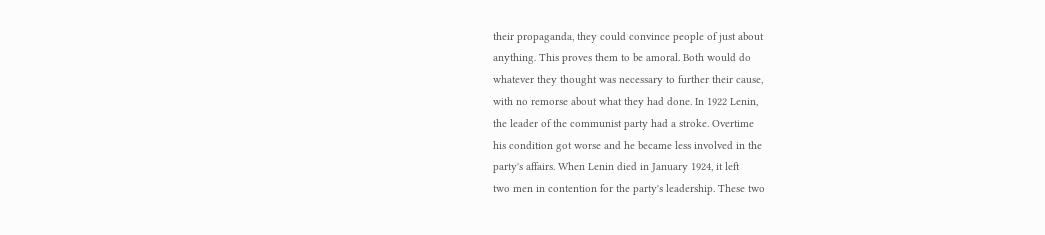their propaganda, they could convince people of just about
anything. This proves them to be amoral. Both would do
whatever they thought was necessary to further their cause,
with no remorse about what they had done. In 1922 Lenin,
the leader of the communist party had a stroke. Overtime
his condition got worse and he became less involved in the
party's affairs. When Lenin died in January 1924, it left
two men in contention for the party's leadership. These two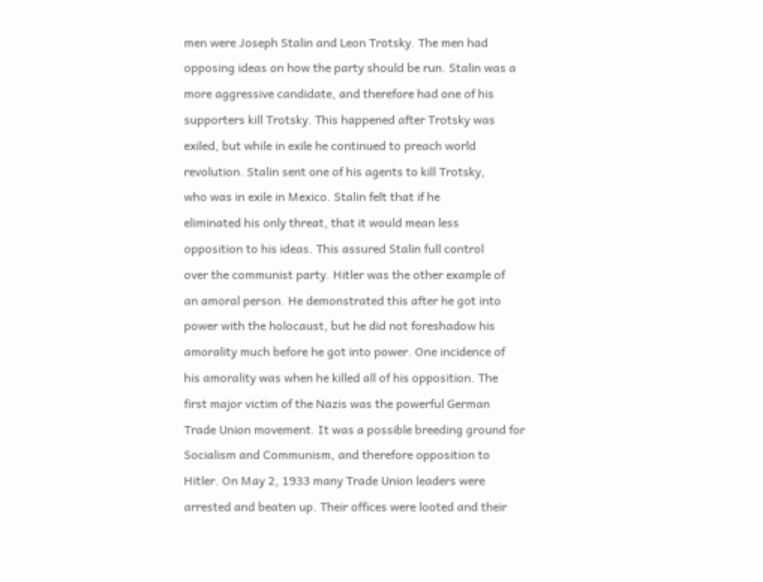men were Joseph Stalin and Leon Trotsky. The men had
opposing ideas on how the party should be run. Stalin was a
more aggressive candidate, and therefore had one of his
supporters kill Trotsky. This happened after Trotsky was
exiled, but while in exile he continued to preach world
revolution. Stalin sent one of his agents to kill Trotsky,
who was in exile in Mexico. Stalin felt that if he
eliminated his only threat, that it would mean less
opposition to his ideas. This assured Stalin full control
over the communist party. Hitler was the other example of
an amoral person. He demonstrated this after he got into
power with the holocaust, but he did not foreshadow his
amorality much before he got into power. One incidence of
his amorality was when he killed all of his opposition. The
first major victim of the Nazis was the powerful German
Trade Union movement. It was a possible breeding ground for
Socialism and Communism, and therefore opposition to
Hitler. On May 2, 1933 many Trade Union leaders were
arrested and beaten up. Their offices were looted and their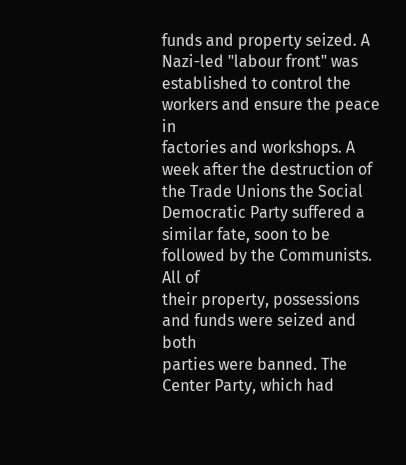funds and property seized. A Nazi-led "labour front" was
established to control the workers and ensure the peace in
factories and workshops. A week after the destruction of
the Trade Unions the Social Democratic Party suffered a
similar fate, soon to be followed by the Communists. All of
their property, possessions and funds were seized and both
parties were banned. The Center Party, which had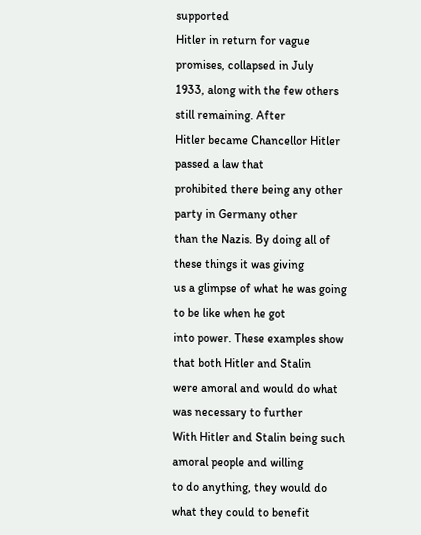supported
Hitler in return for vague promises, collapsed in July
1933, along with the few others still remaining. After
Hitler became Chancellor Hitler passed a law that
prohibited there being any other party in Germany other
than the Nazis. By doing all of these things it was giving
us a glimpse of what he was going to be like when he got
into power. These examples show that both Hitler and Stalin
were amoral and would do what was necessary to further
With Hitler and Stalin being such amoral people and willing
to do anything, they would do what they could to benefit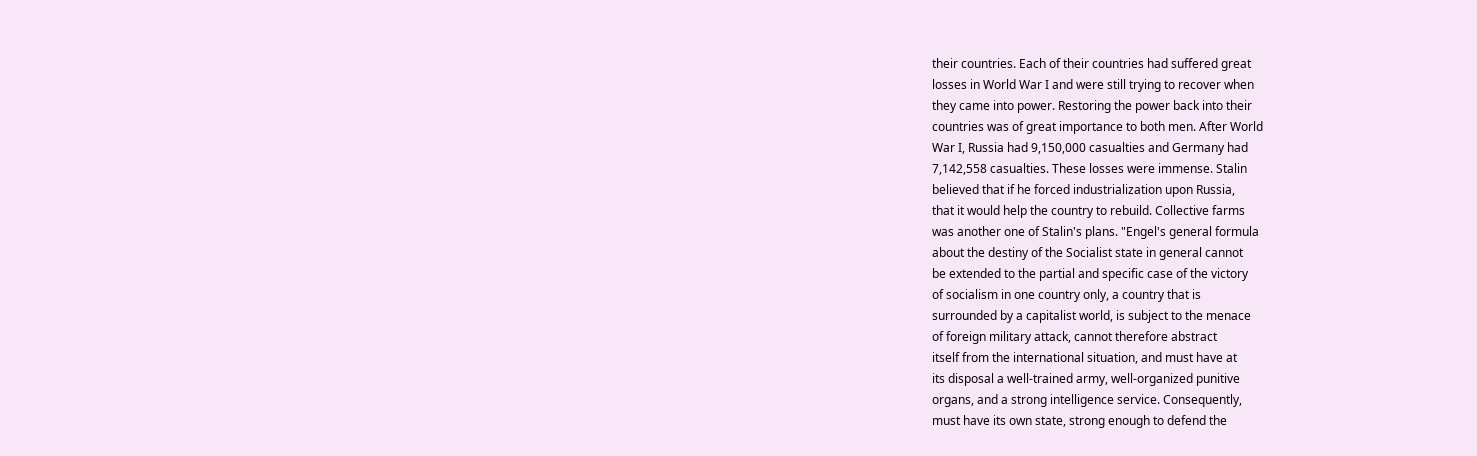their countries. Each of their countries had suffered great
losses in World War I and were still trying to recover when
they came into power. Restoring the power back into their
countries was of great importance to both men. After World
War I, Russia had 9,150,000 casualties and Germany had
7,142,558 casualties. These losses were immense. Stalin
believed that if he forced industrialization upon Russia,
that it would help the country to rebuild. Collective farms
was another one of Stalin's plans. "Engel's general formula
about the destiny of the Socialist state in general cannot
be extended to the partial and specific case of the victory
of socialism in one country only, a country that is
surrounded by a capitalist world, is subject to the menace
of foreign military attack, cannot therefore abstract
itself from the international situation, and must have at
its disposal a well-trained army, well-organized punitive
organs, and a strong intelligence service. Consequently,
must have its own state, strong enough to defend the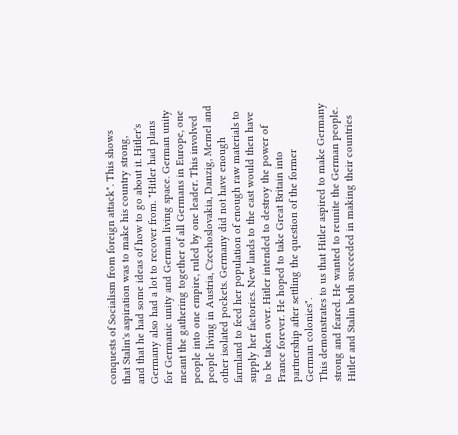conquests of Socialism from foreign attack". This shows
that Stalin's aspiration was to make his country strong,
and that he had some ideas of how to go about it. Hitler's
Germany also had a lot to recover from. "Hitler had plans
for Germanic unity and German living space. German unity
meant the gathering together of all Germans in Europe, one
people into one empire, ruled by one leader. This involved
people living in Austria, Czechoslovakia, Danzig, Memel and
other isolated pockets. Germany did not have enough
farmland to feed her population of enough raw materials to
supply her factories. New lands to the east would then have
to be taken over. Hitler intended to destroy the power of
France forever. He hoped to take Great Britain into
partnership after settling the question of the former
German colonies".
This demonstrates to us that Hitler aspired to make Germany
strong and feared. He wanted to reunite the German people.
Hitler and Stalin both succeeded in making their countries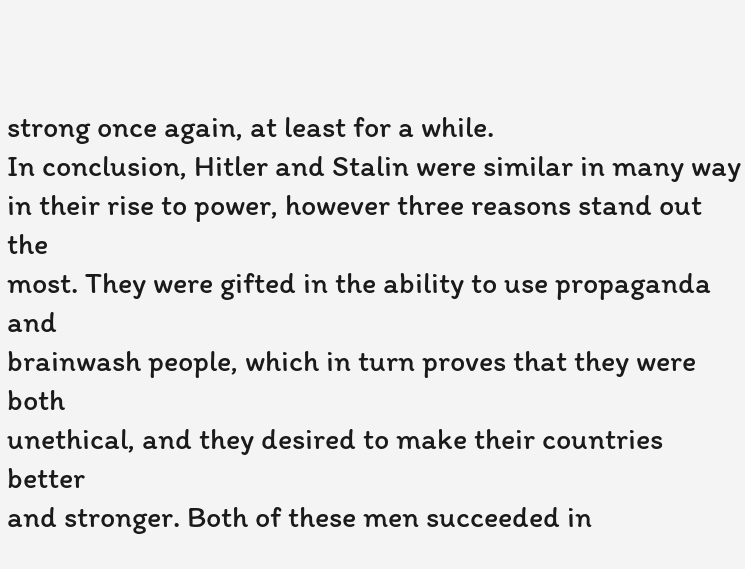strong once again, at least for a while.
In conclusion, Hitler and Stalin were similar in many way
in their rise to power, however three reasons stand out the
most. They were gifted in the ability to use propaganda and
brainwash people, which in turn proves that they were both
unethical, and they desired to make their countries better
and stronger. Both of these men succeeded in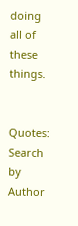doing all of
these things.


Quotes: Search by Author